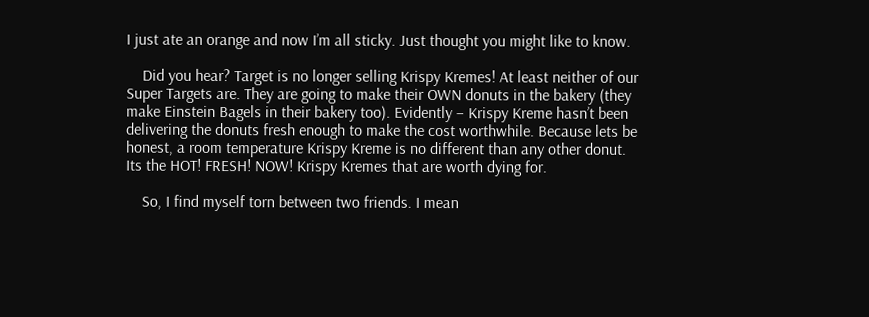I just ate an orange and now I’m all sticky. Just thought you might like to know.

    Did you hear? Target is no longer selling Krispy Kremes! At least neither of our Super Targets are. They are going to make their OWN donuts in the bakery (they make Einstein Bagels in their bakery too). Evidently – Krispy Kreme hasn’t been delivering the donuts fresh enough to make the cost worthwhile. Because lets be honest, a room temperature Krispy Kreme is no different than any other donut. Its the HOT! FRESH! NOW! Krispy Kremes that are worth dying for.

    So, I find myself torn between two friends. I mean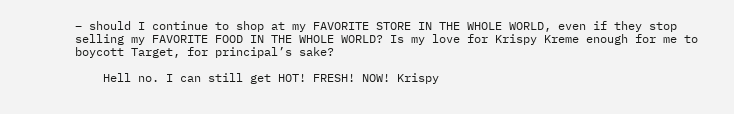– should I continue to shop at my FAVORITE STORE IN THE WHOLE WORLD, even if they stop selling my FAVORITE FOOD IN THE WHOLE WORLD? Is my love for Krispy Kreme enough for me to boycott Target, for principal’s sake?

    Hell no. I can still get HOT! FRESH! NOW! Krispy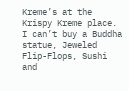Kreme’s at the Krispy Kreme place. I can’t buy a Buddha statue, Jeweled Flip-Flops, Sushi and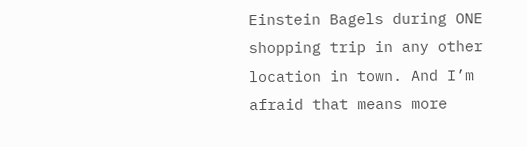Einstein Bagels during ONE shopping trip in any other location in town. And I’m afraid that means more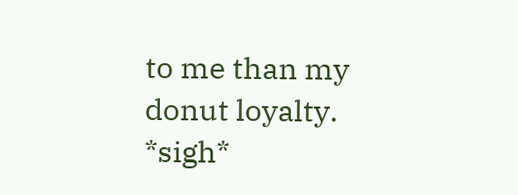to me than my donut loyalty. *sigh*